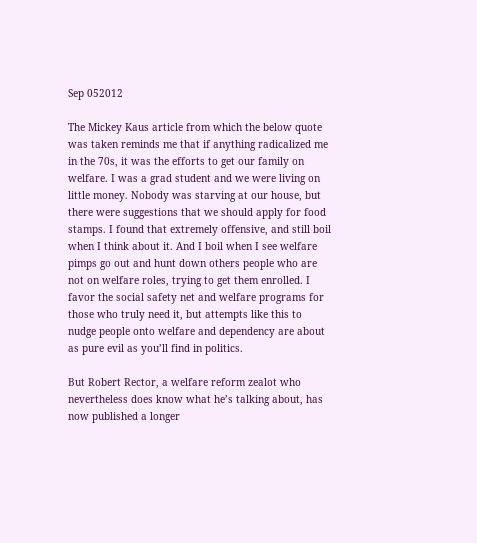Sep 052012

The Mickey Kaus article from which the below quote was taken reminds me that if anything radicalized me in the 70s, it was the efforts to get our family on welfare. I was a grad student and we were living on little money. Nobody was starving at our house, but there were suggestions that we should apply for food stamps. I found that extremely offensive, and still boil when I think about it. And I boil when I see welfare pimps go out and hunt down others people who are not on welfare roles, trying to get them enrolled. I favor the social safety net and welfare programs for those who truly need it, but attempts like this to nudge people onto welfare and dependency are about as pure evil as you’ll find in politics.

But Robert Rector, a welfare reform zealot who nevertheless does know what he’s talking about, has now published a longer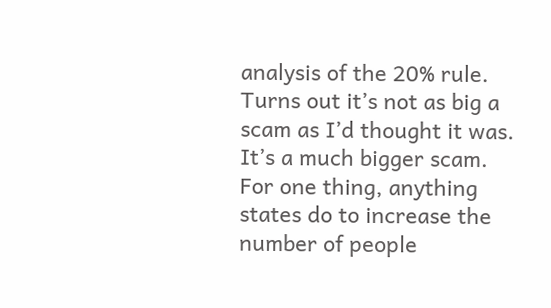analysis of the 20% rule. Turns out it’s not as big a scam as I’d thought it was. It’s a much bigger scam. For one thing, anything states do to increase the number of people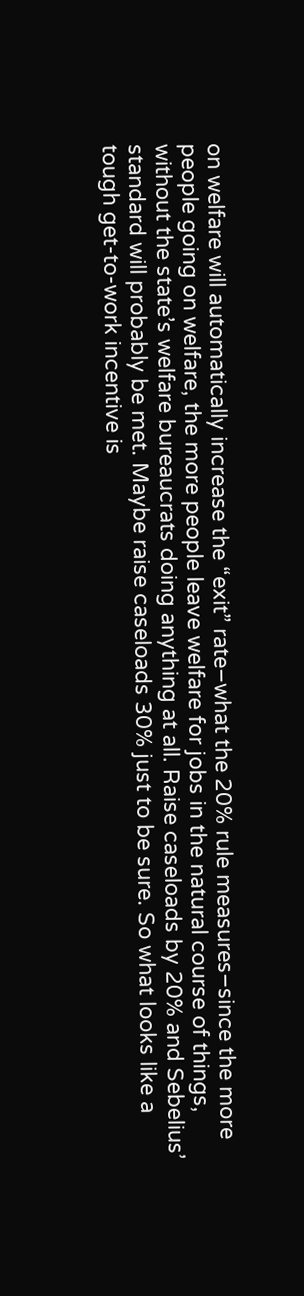on welfare will automatically increase the “exit” rate–what the 20% rule measures–since the more people going on welfare, the more people leave welfare for jobs in the natural course of things, without the state’s welfare bureaucrats doing anything at all. Raise caseloads by 20% and Sebelius’ standard will probably be met. Maybe raise caseloads 30% just to be sure. So what looks like a tough get-to-work incentive is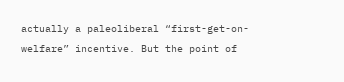actually a paleoliberal “first-get-on-welfare” incentive. But the point of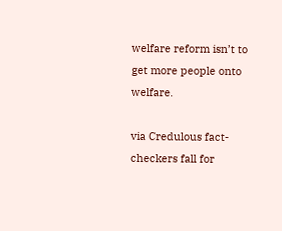welfare reform isn’t to get more people onto welfare.

via Credulous fact-checkers fall for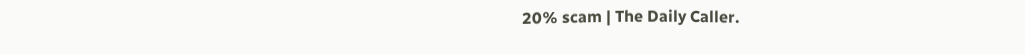20% scam | The Daily Caller.